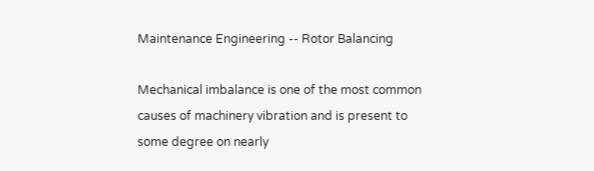Maintenance Engineering -- Rotor Balancing

Mechanical imbalance is one of the most common causes of machinery vibration and is present to some degree on nearly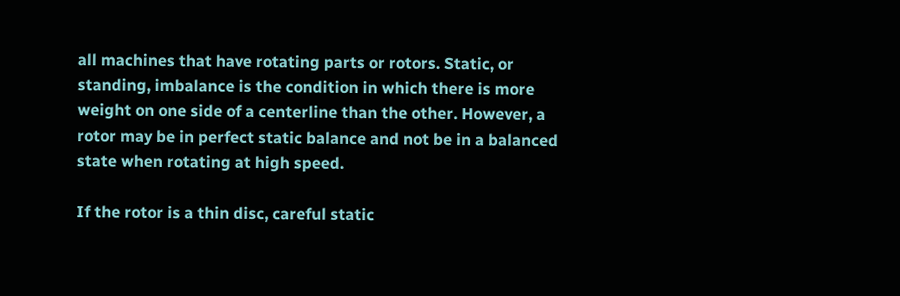all machines that have rotating parts or rotors. Static, or standing, imbalance is the condition in which there is more weight on one side of a centerline than the other. However, a rotor may be in perfect static balance and not be in a balanced state when rotating at high speed.

If the rotor is a thin disc, careful static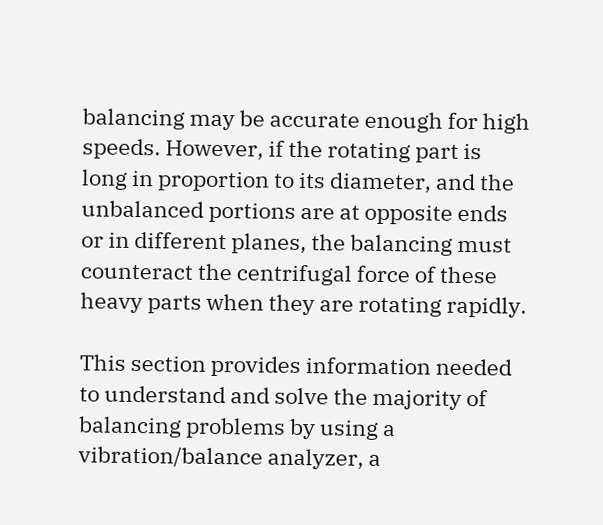balancing may be accurate enough for high speeds. However, if the rotating part is long in proportion to its diameter, and the unbalanced portions are at opposite ends or in different planes, the balancing must counteract the centrifugal force of these heavy parts when they are rotating rapidly.

This section provides information needed to understand and solve the majority of balancing problems by using a vibration/balance analyzer, a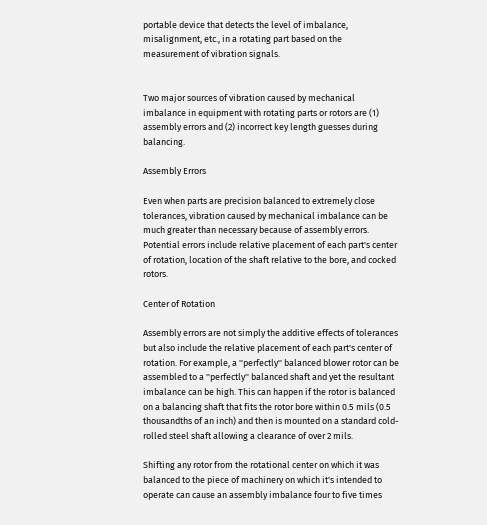portable device that detects the level of imbalance, misalignment, etc., in a rotating part based on the measurement of vibration signals.


Two major sources of vibration caused by mechanical imbalance in equipment with rotating parts or rotors are (1) assembly errors and (2) incorrect key length guesses during balancing.

Assembly Errors

Even when parts are precision balanced to extremely close tolerances, vibration caused by mechanical imbalance can be much greater than necessary because of assembly errors. Potential errors include relative placement of each part's center of rotation, location of the shaft relative to the bore, and cocked rotors.

Center of Rotation

Assembly errors are not simply the additive effects of tolerances but also include the relative placement of each part's center of rotation. For example, a ''perfectly'' balanced blower rotor can be assembled to a ''perfectly'' balanced shaft and yet the resultant imbalance can be high. This can happen if the rotor is balanced on a balancing shaft that fits the rotor bore within 0.5 mils (0.5 thousandths of an inch) and then is mounted on a standard cold-rolled steel shaft allowing a clearance of over 2 mils.

Shifting any rotor from the rotational center on which it was balanced to the piece of machinery on which it's intended to operate can cause an assembly imbalance four to five times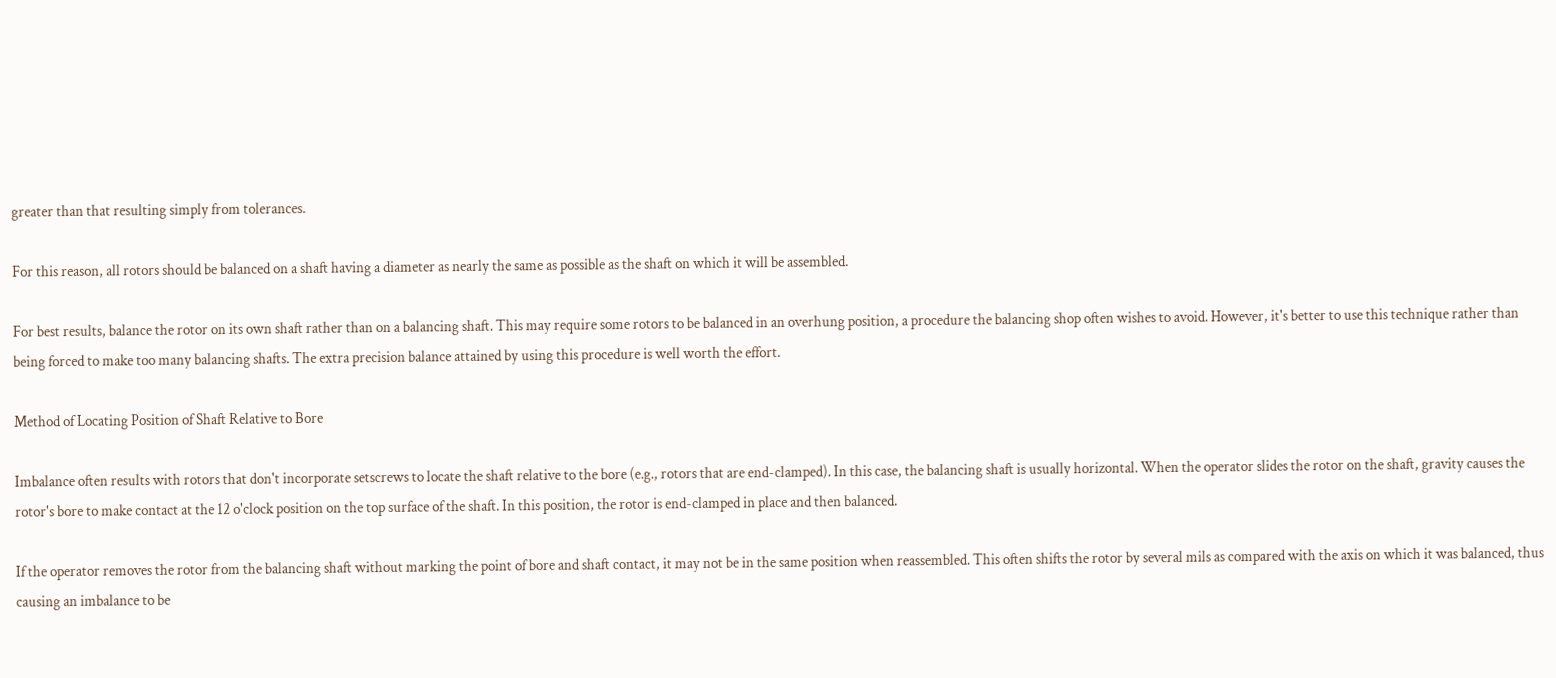greater than that resulting simply from tolerances.

For this reason, all rotors should be balanced on a shaft having a diameter as nearly the same as possible as the shaft on which it will be assembled.

For best results, balance the rotor on its own shaft rather than on a balancing shaft. This may require some rotors to be balanced in an overhung position, a procedure the balancing shop often wishes to avoid. However, it's better to use this technique rather than being forced to make too many balancing shafts. The extra precision balance attained by using this procedure is well worth the effort.

Method of Locating Position of Shaft Relative to Bore

Imbalance often results with rotors that don't incorporate setscrews to locate the shaft relative to the bore (e.g., rotors that are end-clamped). In this case, the balancing shaft is usually horizontal. When the operator slides the rotor on the shaft, gravity causes the rotor's bore to make contact at the 12 o'clock position on the top surface of the shaft. In this position, the rotor is end-clamped in place and then balanced.

If the operator removes the rotor from the balancing shaft without marking the point of bore and shaft contact, it may not be in the same position when reassembled. This often shifts the rotor by several mils as compared with the axis on which it was balanced, thus causing an imbalance to be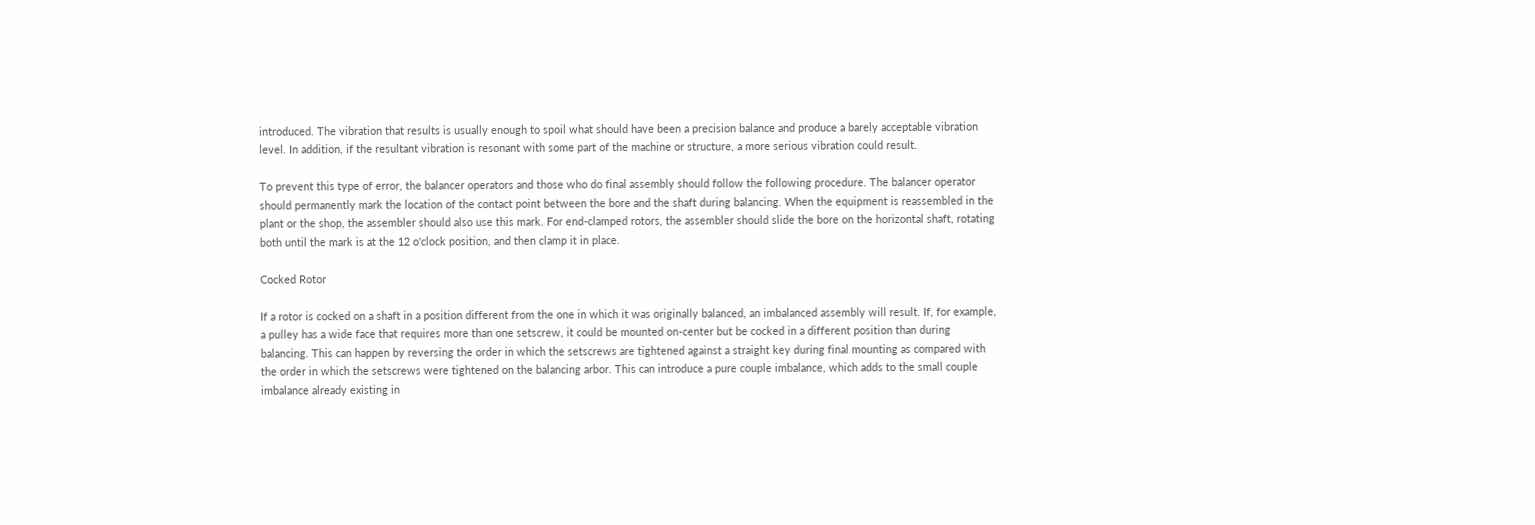introduced. The vibration that results is usually enough to spoil what should have been a precision balance and produce a barely acceptable vibration level. In addition, if the resultant vibration is resonant with some part of the machine or structure, a more serious vibration could result.

To prevent this type of error, the balancer operators and those who do final assembly should follow the following procedure. The balancer operator should permanently mark the location of the contact point between the bore and the shaft during balancing. When the equipment is reassembled in the plant or the shop, the assembler should also use this mark. For end-clamped rotors, the assembler should slide the bore on the horizontal shaft, rotating both until the mark is at the 12 o'clock position, and then clamp it in place.

Cocked Rotor

If a rotor is cocked on a shaft in a position different from the one in which it was originally balanced, an imbalanced assembly will result. If, for example, a pulley has a wide face that requires more than one setscrew, it could be mounted on-center but be cocked in a different position than during balancing. This can happen by reversing the order in which the setscrews are tightened against a straight key during final mounting as compared with the order in which the setscrews were tightened on the balancing arbor. This can introduce a pure couple imbalance, which adds to the small couple imbalance already existing in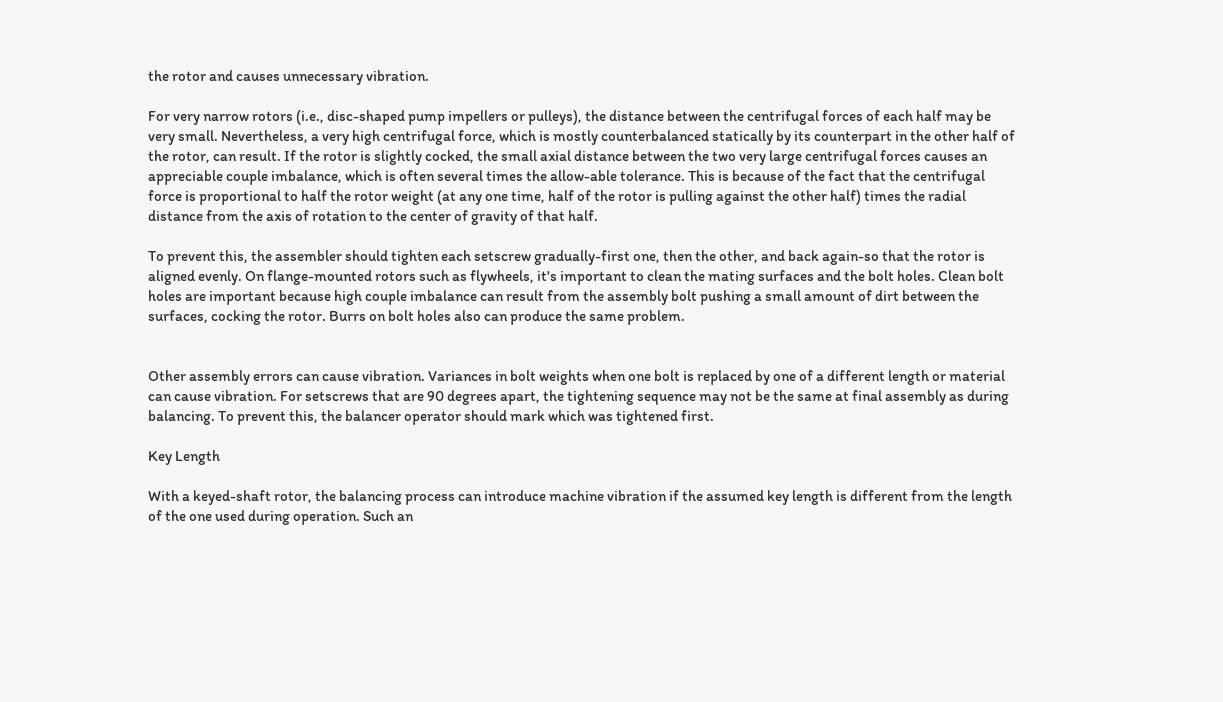the rotor and causes unnecessary vibration.

For very narrow rotors (i.e., disc-shaped pump impellers or pulleys), the distance between the centrifugal forces of each half may be very small. Nevertheless, a very high centrifugal force, which is mostly counterbalanced statically by its counterpart in the other half of the rotor, can result. If the rotor is slightly cocked, the small axial distance between the two very large centrifugal forces causes an appreciable couple imbalance, which is often several times the allow-able tolerance. This is because of the fact that the centrifugal force is proportional to half the rotor weight (at any one time, half of the rotor is pulling against the other half) times the radial distance from the axis of rotation to the center of gravity of that half.

To prevent this, the assembler should tighten each setscrew gradually-first one, then the other, and back again-so that the rotor is aligned evenly. On flange-mounted rotors such as flywheels, it's important to clean the mating surfaces and the bolt holes. Clean bolt holes are important because high couple imbalance can result from the assembly bolt pushing a small amount of dirt between the surfaces, cocking the rotor. Burrs on bolt holes also can produce the same problem.


Other assembly errors can cause vibration. Variances in bolt weights when one bolt is replaced by one of a different length or material can cause vibration. For setscrews that are 90 degrees apart, the tightening sequence may not be the same at final assembly as during balancing. To prevent this, the balancer operator should mark which was tightened first.

Key Length

With a keyed-shaft rotor, the balancing process can introduce machine vibration if the assumed key length is different from the length of the one used during operation. Such an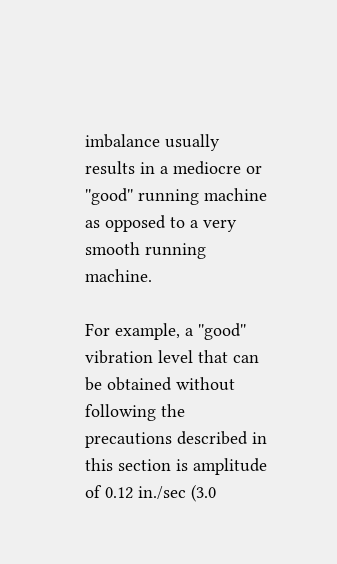imbalance usually results in a mediocre or ''good'' running machine as opposed to a very smooth running machine.

For example, a ''good'' vibration level that can be obtained without following the precautions described in this section is amplitude of 0.12 in./sec (3.0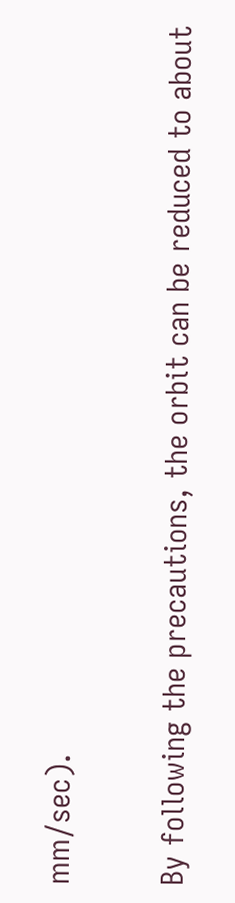mm/sec).

By following the precautions, the orbit can be reduced to about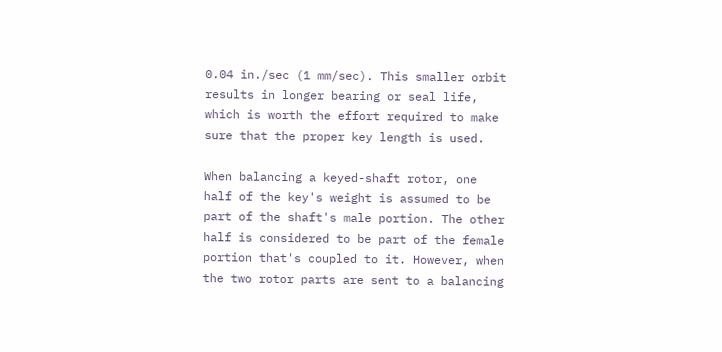0.04 in./sec (1 mm/sec). This smaller orbit results in longer bearing or seal life, which is worth the effort required to make sure that the proper key length is used.

When balancing a keyed-shaft rotor, one half of the key's weight is assumed to be part of the shaft's male portion. The other half is considered to be part of the female portion that's coupled to it. However, when the two rotor parts are sent to a balancing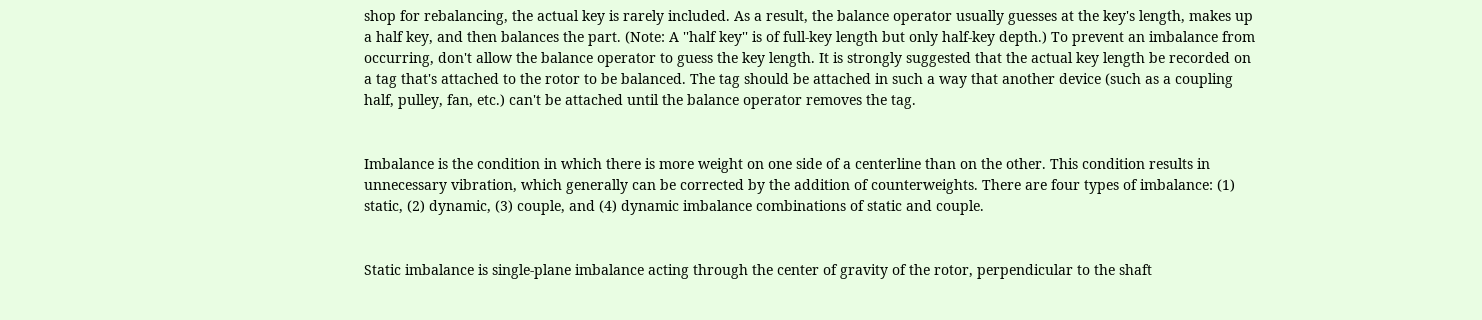shop for rebalancing, the actual key is rarely included. As a result, the balance operator usually guesses at the key's length, makes up a half key, and then balances the part. (Note: A ''half key'' is of full-key length but only half-key depth.) To prevent an imbalance from occurring, don't allow the balance operator to guess the key length. It is strongly suggested that the actual key length be recorded on a tag that's attached to the rotor to be balanced. The tag should be attached in such a way that another device (such as a coupling half, pulley, fan, etc.) can't be attached until the balance operator removes the tag.


Imbalance is the condition in which there is more weight on one side of a centerline than on the other. This condition results in unnecessary vibration, which generally can be corrected by the addition of counterweights. There are four types of imbalance: (1) static, (2) dynamic, (3) couple, and (4) dynamic imbalance combinations of static and couple.


Static imbalance is single-plane imbalance acting through the center of gravity of the rotor, perpendicular to the shaft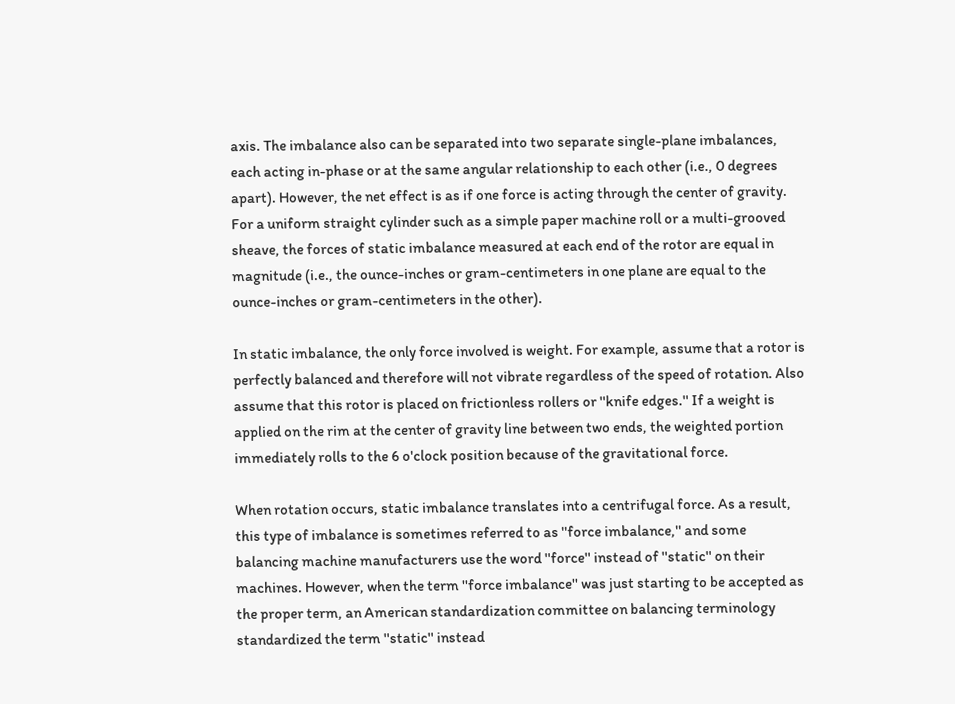axis. The imbalance also can be separated into two separate single-plane imbalances, each acting in-phase or at the same angular relationship to each other (i.e., 0 degrees apart). However, the net effect is as if one force is acting through the center of gravity. For a uniform straight cylinder such as a simple paper machine roll or a multi-grooved sheave, the forces of static imbalance measured at each end of the rotor are equal in magnitude (i.e., the ounce-inches or gram-centimeters in one plane are equal to the ounce-inches or gram-centimeters in the other).

In static imbalance, the only force involved is weight. For example, assume that a rotor is perfectly balanced and therefore will not vibrate regardless of the speed of rotation. Also assume that this rotor is placed on frictionless rollers or ''knife edges.'' If a weight is applied on the rim at the center of gravity line between two ends, the weighted portion immediately rolls to the 6 o'clock position because of the gravitational force.

When rotation occurs, static imbalance translates into a centrifugal force. As a result, this type of imbalance is sometimes referred to as ''force imbalance,'' and some balancing machine manufacturers use the word ''force'' instead of ''static'' on their machines. However, when the term ''force imbalance'' was just starting to be accepted as the proper term, an American standardization committee on balancing terminology standardized the term ''static'' instead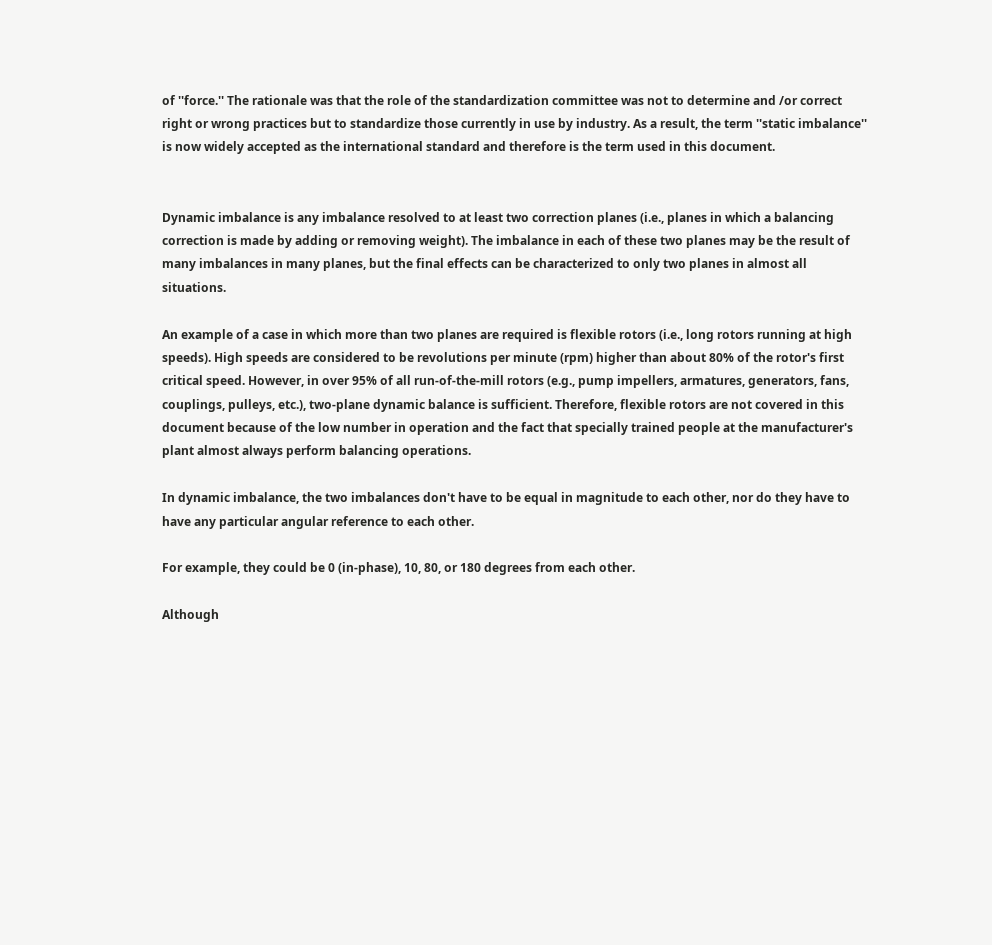of ''force.'' The rationale was that the role of the standardization committee was not to determine and /or correct right or wrong practices but to standardize those currently in use by industry. As a result, the term ''static imbalance'' is now widely accepted as the international standard and therefore is the term used in this document.


Dynamic imbalance is any imbalance resolved to at least two correction planes (i.e., planes in which a balancing correction is made by adding or removing weight). The imbalance in each of these two planes may be the result of many imbalances in many planes, but the final effects can be characterized to only two planes in almost all situations.

An example of a case in which more than two planes are required is flexible rotors (i.e., long rotors running at high speeds). High speeds are considered to be revolutions per minute (rpm) higher than about 80% of the rotor's first critical speed. However, in over 95% of all run-of-the-mill rotors (e.g., pump impellers, armatures, generators, fans, couplings, pulleys, etc.), two-plane dynamic balance is sufficient. Therefore, flexible rotors are not covered in this document because of the low number in operation and the fact that specially trained people at the manufacturer's plant almost always perform balancing operations.

In dynamic imbalance, the two imbalances don't have to be equal in magnitude to each other, nor do they have to have any particular angular reference to each other.

For example, they could be 0 (in-phase), 10, 80, or 180 degrees from each other.

Although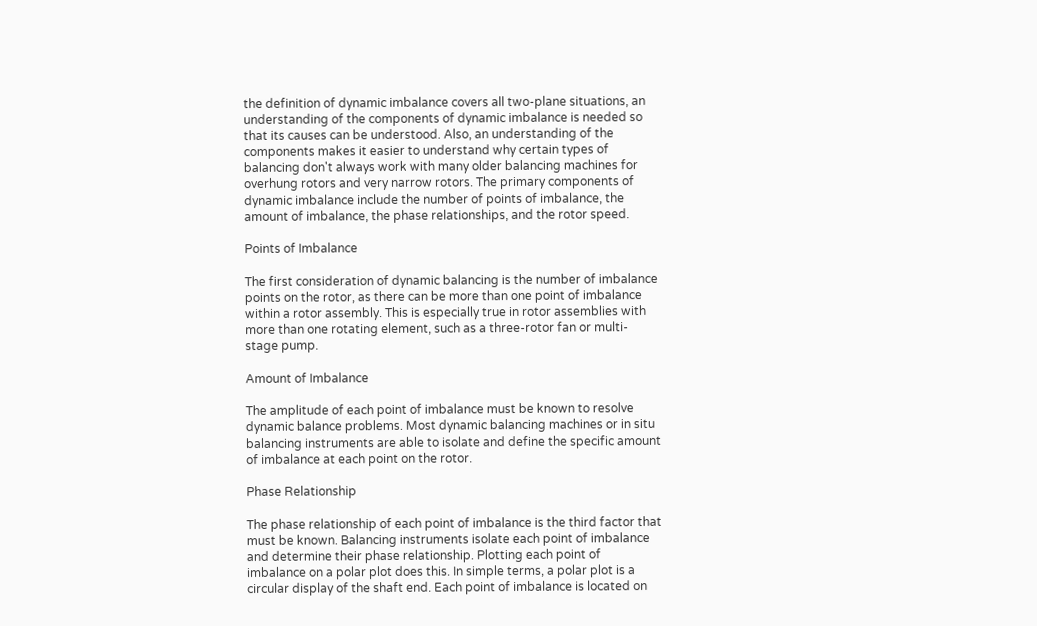the definition of dynamic imbalance covers all two-plane situations, an understanding of the components of dynamic imbalance is needed so that its causes can be understood. Also, an understanding of the components makes it easier to understand why certain types of balancing don't always work with many older balancing machines for overhung rotors and very narrow rotors. The primary components of dynamic imbalance include the number of points of imbalance, the amount of imbalance, the phase relationships, and the rotor speed.

Points of Imbalance

The first consideration of dynamic balancing is the number of imbalance points on the rotor, as there can be more than one point of imbalance within a rotor assembly. This is especially true in rotor assemblies with more than one rotating element, such as a three-rotor fan or multi-stage pump.

Amount of Imbalance

The amplitude of each point of imbalance must be known to resolve dynamic balance problems. Most dynamic balancing machines or in situ balancing instruments are able to isolate and define the specific amount of imbalance at each point on the rotor.

Phase Relationship

The phase relationship of each point of imbalance is the third factor that must be known. Balancing instruments isolate each point of imbalance and determine their phase relationship. Plotting each point of imbalance on a polar plot does this. In simple terms, a polar plot is a circular display of the shaft end. Each point of imbalance is located on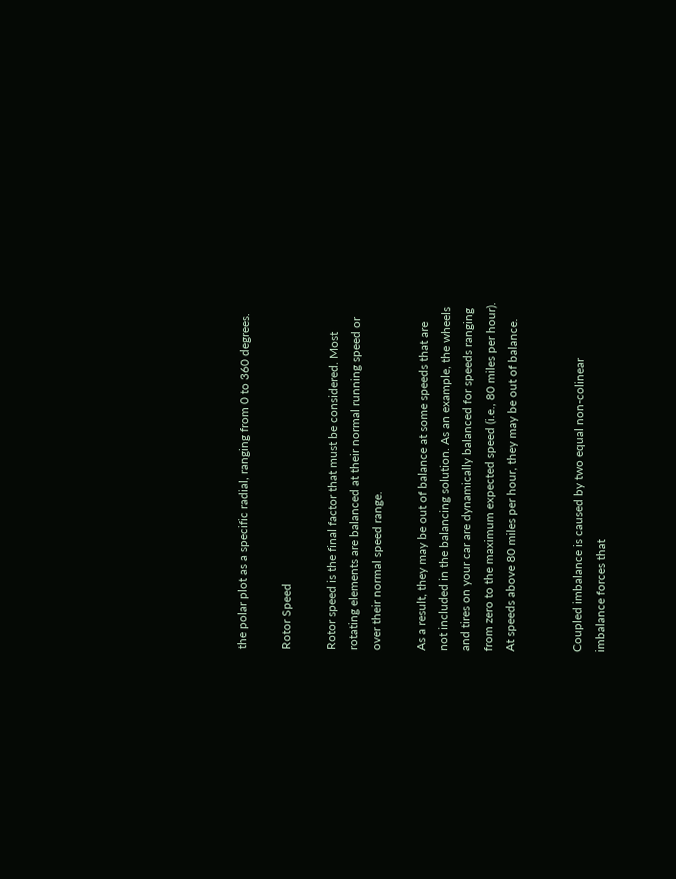the polar plot as a specific radial, ranging from 0 to 360 degrees.

Rotor Speed

Rotor speed is the final factor that must be considered. Most rotating elements are balanced at their normal running speed or over their normal speed range.

As a result, they may be out of balance at some speeds that are not included in the balancing solution. As an example, the wheels and tires on your car are dynamically balanced for speeds ranging from zero to the maximum expected speed (i.e., 80 miles per hour). At speeds above 80 miles per hour, they may be out of balance.


Coupled imbalance is caused by two equal non-colinear imbalance forces that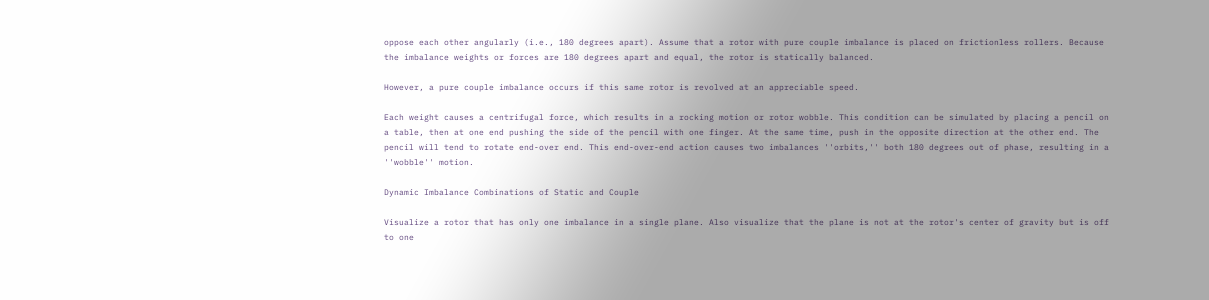oppose each other angularly (i.e., 180 degrees apart). Assume that a rotor with pure couple imbalance is placed on frictionless rollers. Because the imbalance weights or forces are 180 degrees apart and equal, the rotor is statically balanced.

However, a pure couple imbalance occurs if this same rotor is revolved at an appreciable speed.

Each weight causes a centrifugal force, which results in a rocking motion or rotor wobble. This condition can be simulated by placing a pencil on a table, then at one end pushing the side of the pencil with one finger. At the same time, push in the opposite direction at the other end. The pencil will tend to rotate end-over end. This end-over-end action causes two imbalances ''orbits,'' both 180 degrees out of phase, resulting in a ''wobble'' motion.

Dynamic Imbalance Combinations of Static and Couple

Visualize a rotor that has only one imbalance in a single plane. Also visualize that the plane is not at the rotor's center of gravity but is off to one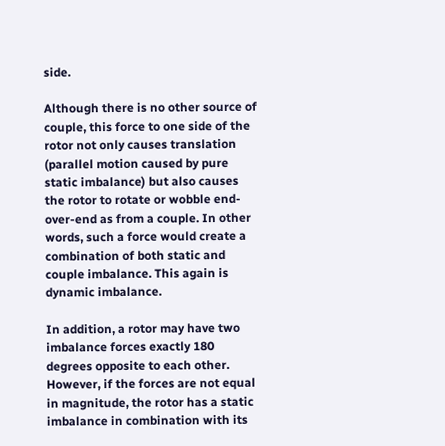side.

Although there is no other source of couple, this force to one side of the rotor not only causes translation (parallel motion caused by pure static imbalance) but also causes the rotor to rotate or wobble end-over-end as from a couple. In other words, such a force would create a combination of both static and couple imbalance. This again is dynamic imbalance.

In addition, a rotor may have two imbalance forces exactly 180 degrees opposite to each other. However, if the forces are not equal in magnitude, the rotor has a static imbalance in combination with its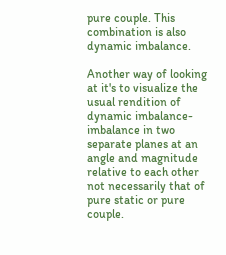pure couple. This combination is also dynamic imbalance.

Another way of looking at it's to visualize the usual rendition of dynamic imbalance-imbalance in two separate planes at an angle and magnitude relative to each other not necessarily that of pure static or pure couple.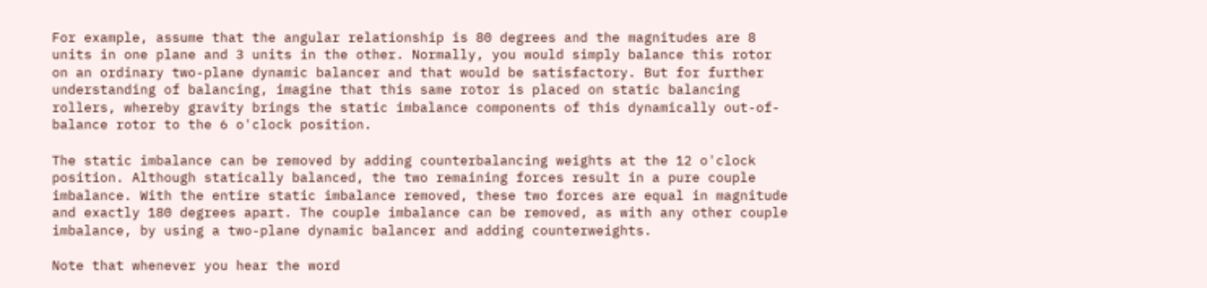For example, assume that the angular relationship is 80 degrees and the magnitudes are 8 units in one plane and 3 units in the other. Normally, you would simply balance this rotor on an ordinary two-plane dynamic balancer and that would be satisfactory. But for further understanding of balancing, imagine that this same rotor is placed on static balancing rollers, whereby gravity brings the static imbalance components of this dynamically out-of-balance rotor to the 6 o'clock position.

The static imbalance can be removed by adding counterbalancing weights at the 12 o'clock position. Although statically balanced, the two remaining forces result in a pure couple imbalance. With the entire static imbalance removed, these two forces are equal in magnitude and exactly 180 degrees apart. The couple imbalance can be removed, as with any other couple imbalance, by using a two-plane dynamic balancer and adding counterweights.

Note that whenever you hear the word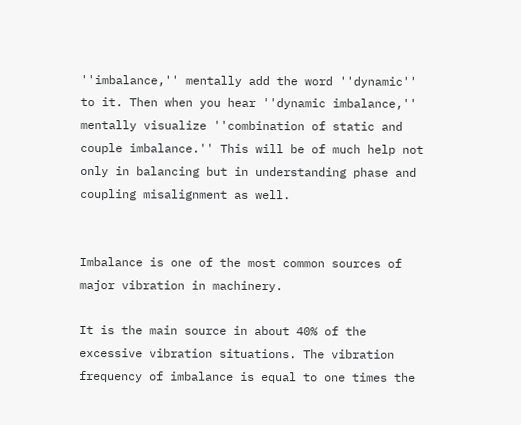''imbalance,'' mentally add the word ''dynamic'' to it. Then when you hear ''dynamic imbalance,'' mentally visualize ''combination of static and couple imbalance.'' This will be of much help not only in balancing but in understanding phase and coupling misalignment as well.


Imbalance is one of the most common sources of major vibration in machinery.

It is the main source in about 40% of the excessive vibration situations. The vibration frequency of imbalance is equal to one times the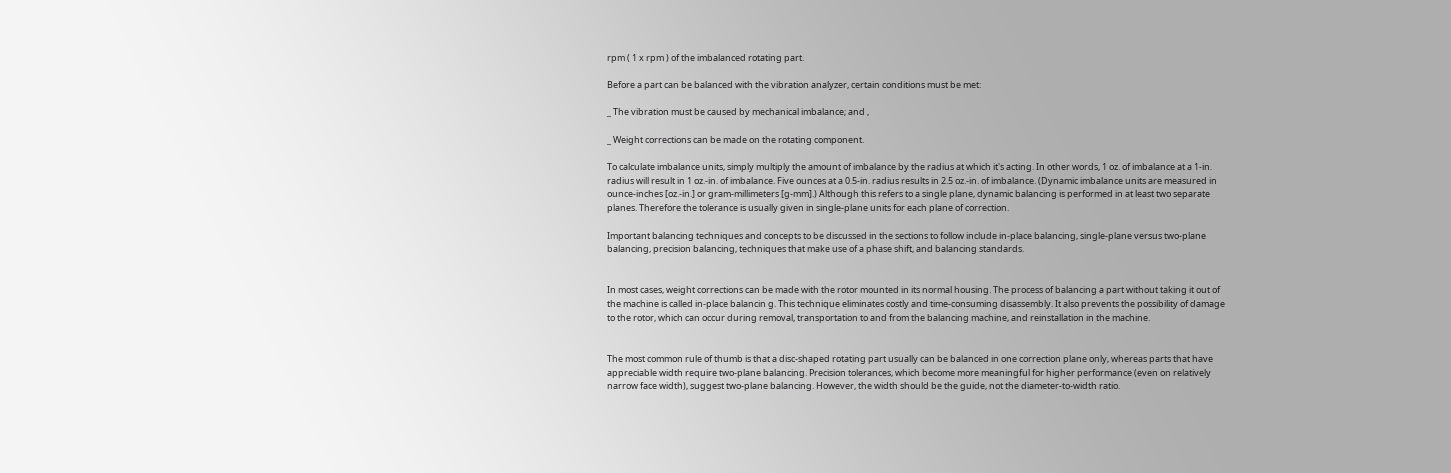rpm ( 1 x rpm ) of the imbalanced rotating part.

Before a part can be balanced with the vibration analyzer, certain conditions must be met:

_ The vibration must be caused by mechanical imbalance; and ,

_ Weight corrections can be made on the rotating component.

To calculate imbalance units, simply multiply the amount of imbalance by the radius at which it's acting. In other words, 1 oz. of imbalance at a 1-in. radius will result in 1 oz.-in. of imbalance. Five ounces at a 0.5-in. radius results in 2.5 oz.-in. of imbalance. (Dynamic imbalance units are measured in ounce-inches [oz.-in.] or gram-millimeters [g-mm].) Although this refers to a single plane, dynamic balancing is performed in at least two separate planes. Therefore the tolerance is usually given in single-plane units for each plane of correction.

Important balancing techniques and concepts to be discussed in the sections to follow include in-place balancing, single-plane versus two-plane balancing, precision balancing, techniques that make use of a phase shift, and balancing standards.


In most cases, weight corrections can be made with the rotor mounted in its normal housing. The process of balancing a part without taking it out of the machine is called in-place balancin g. This technique eliminates costly and time-consuming disassembly. It also prevents the possibility of damage to the rotor, which can occur during removal, transportation to and from the balancing machine, and reinstallation in the machine.


The most common rule of thumb is that a disc-shaped rotating part usually can be balanced in one correction plane only, whereas parts that have appreciable width require two-plane balancing. Precision tolerances, which become more meaningful for higher performance (even on relatively narrow face width), suggest two-plane balancing. However, the width should be the guide, not the diameter-to-width ratio.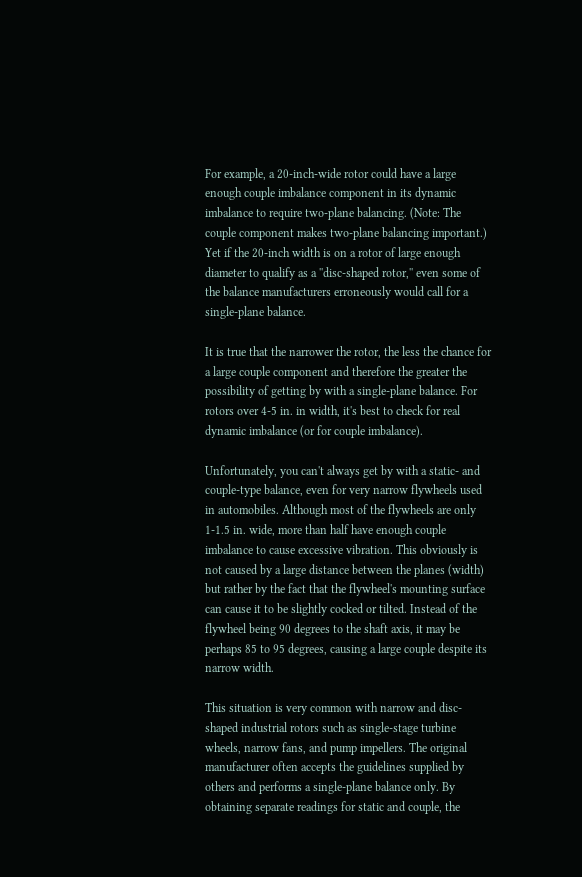For example, a 20-inch-wide rotor could have a large enough couple imbalance component in its dynamic imbalance to require two-plane balancing. (Note: The couple component makes two-plane balancing important.) Yet if the 20-inch width is on a rotor of large enough diameter to qualify as a ''disc-shaped rotor,'' even some of the balance manufacturers erroneously would call for a single-plane balance.

It is true that the narrower the rotor, the less the chance for a large couple component and therefore the greater the possibility of getting by with a single-plane balance. For rotors over 4-5 in. in width, it's best to check for real dynamic imbalance (or for couple imbalance).

Unfortunately, you can't always get by with a static- and couple-type balance, even for very narrow flywheels used in automobiles. Although most of the flywheels are only 1-1.5 in. wide, more than half have enough couple imbalance to cause excessive vibration. This obviously is not caused by a large distance between the planes (width) but rather by the fact that the flywheel's mounting surface can cause it to be slightly cocked or tilted. Instead of the flywheel being 90 degrees to the shaft axis, it may be perhaps 85 to 95 degrees, causing a large couple despite its narrow width.

This situation is very common with narrow and disc-shaped industrial rotors such as single-stage turbine wheels, narrow fans, and pump impellers. The original manufacturer often accepts the guidelines supplied by others and performs a single-plane balance only. By obtaining separate readings for static and couple, the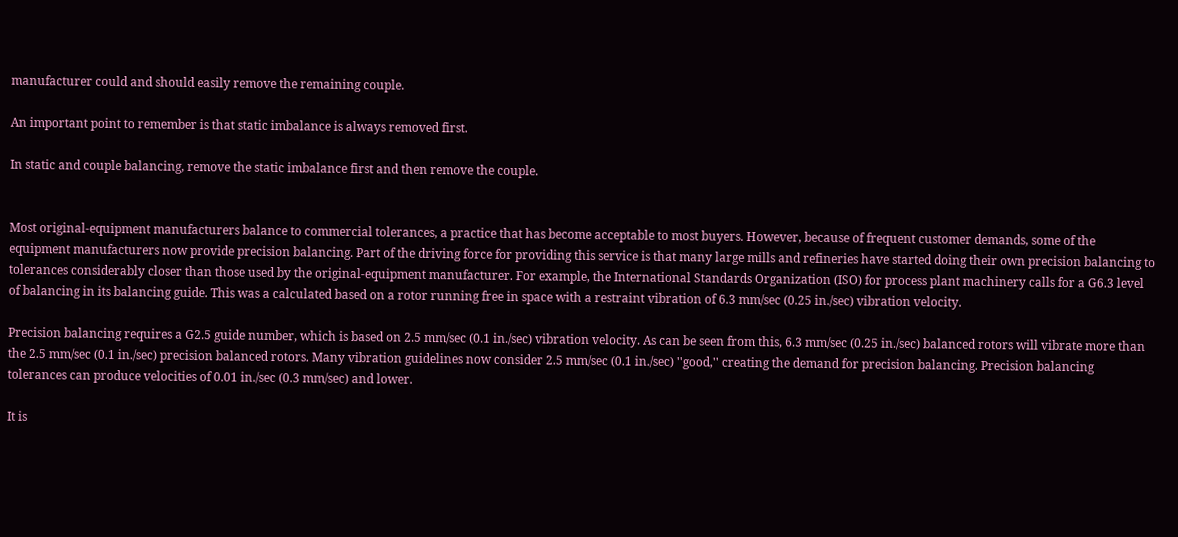manufacturer could and should easily remove the remaining couple.

An important point to remember is that static imbalance is always removed first.

In static and couple balancing, remove the static imbalance first and then remove the couple.


Most original-equipment manufacturers balance to commercial tolerances, a practice that has become acceptable to most buyers. However, because of frequent customer demands, some of the equipment manufacturers now provide precision balancing. Part of the driving force for providing this service is that many large mills and refineries have started doing their own precision balancing to tolerances considerably closer than those used by the original-equipment manufacturer. For example, the International Standards Organization (ISO) for process plant machinery calls for a G6.3 level of balancing in its balancing guide. This was a calculated based on a rotor running free in space with a restraint vibration of 6.3 mm/sec (0.25 in./sec) vibration velocity.

Precision balancing requires a G2.5 guide number, which is based on 2.5 mm/sec (0.1 in./sec) vibration velocity. As can be seen from this, 6.3 mm/sec (0.25 in./sec) balanced rotors will vibrate more than the 2.5 mm/sec (0.1 in./sec) precision balanced rotors. Many vibration guidelines now consider 2.5 mm/sec (0.1 in./sec) ''good,'' creating the demand for precision balancing. Precision balancing tolerances can produce velocities of 0.01 in./sec (0.3 mm/sec) and lower.

It is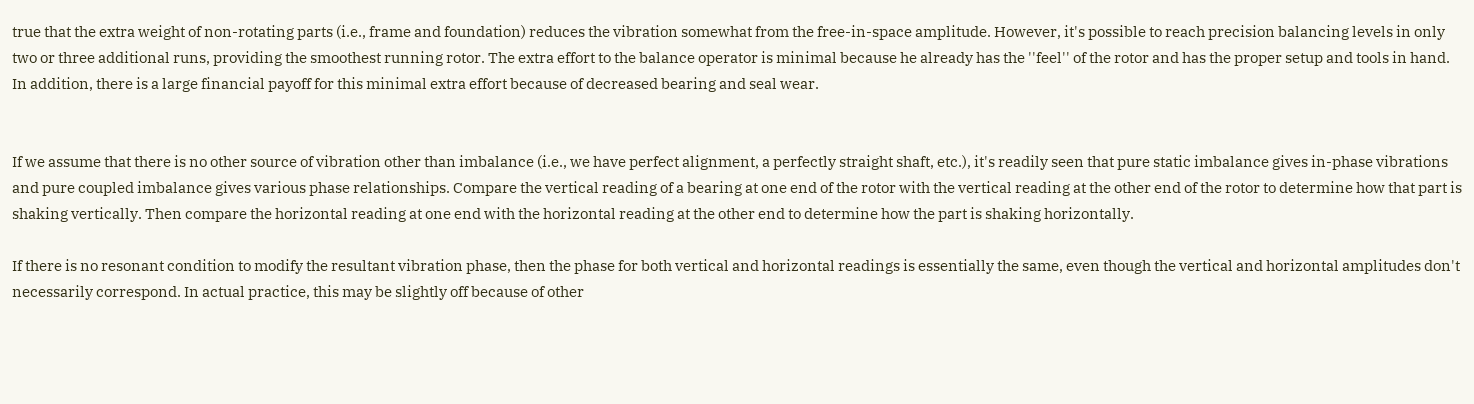true that the extra weight of non-rotating parts (i.e., frame and foundation) reduces the vibration somewhat from the free-in-space amplitude. However, it's possible to reach precision balancing levels in only two or three additional runs, providing the smoothest running rotor. The extra effort to the balance operator is minimal because he already has the ''feel'' of the rotor and has the proper setup and tools in hand. In addition, there is a large financial payoff for this minimal extra effort because of decreased bearing and seal wear.


If we assume that there is no other source of vibration other than imbalance (i.e., we have perfect alignment, a perfectly straight shaft, etc.), it's readily seen that pure static imbalance gives in-phase vibrations and pure coupled imbalance gives various phase relationships. Compare the vertical reading of a bearing at one end of the rotor with the vertical reading at the other end of the rotor to determine how that part is shaking vertically. Then compare the horizontal reading at one end with the horizontal reading at the other end to determine how the part is shaking horizontally.

If there is no resonant condition to modify the resultant vibration phase, then the phase for both vertical and horizontal readings is essentially the same, even though the vertical and horizontal amplitudes don't necessarily correspond. In actual practice, this may be slightly off because of other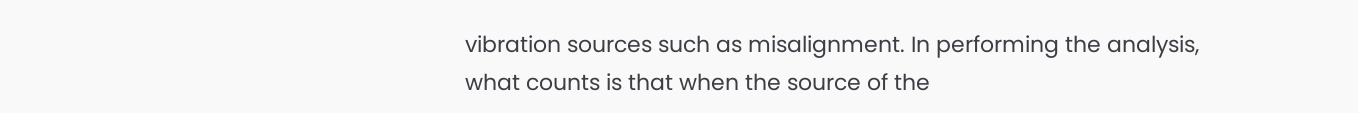vibration sources such as misalignment. In performing the analysis, what counts is that when the source of the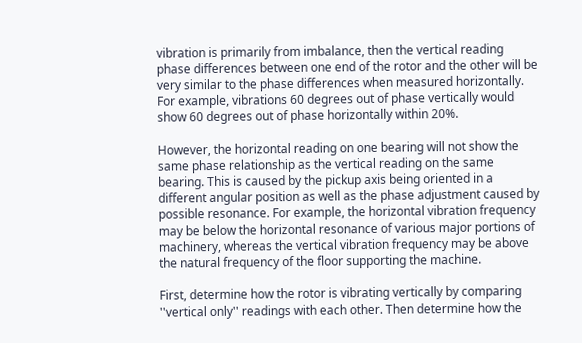vibration is primarily from imbalance, then the vertical reading phase differences between one end of the rotor and the other will be very similar to the phase differences when measured horizontally. For example, vibrations 60 degrees out of phase vertically would show 60 degrees out of phase horizontally within 20%.

However, the horizontal reading on one bearing will not show the same phase relationship as the vertical reading on the same bearing. This is caused by the pickup axis being oriented in a different angular position as well as the phase adjustment caused by possible resonance. For example, the horizontal vibration frequency may be below the horizontal resonance of various major portions of machinery, whereas the vertical vibration frequency may be above the natural frequency of the floor supporting the machine.

First, determine how the rotor is vibrating vertically by comparing ''vertical only'' readings with each other. Then determine how the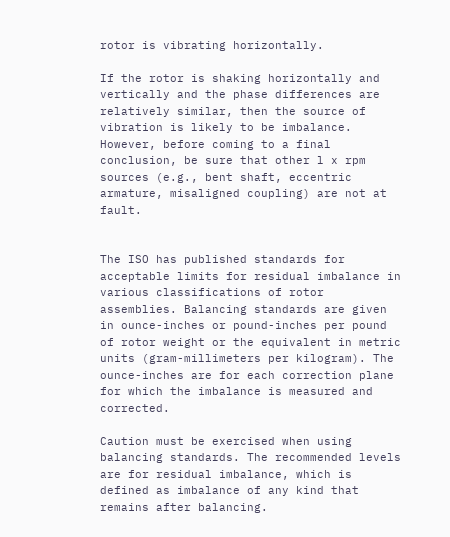rotor is vibrating horizontally.

If the rotor is shaking horizontally and vertically and the phase differences are relatively similar, then the source of vibration is likely to be imbalance. However, before coming to a final conclusion, be sure that other l x rpm sources (e.g., bent shaft, eccentric armature, misaligned coupling) are not at fault.


The ISO has published standards for acceptable limits for residual imbalance in various classifications of rotor assemblies. Balancing standards are given in ounce-inches or pound-inches per pound of rotor weight or the equivalent in metric units (gram-millimeters per kilogram). The ounce-inches are for each correction plane for which the imbalance is measured and corrected.

Caution must be exercised when using balancing standards. The recommended levels are for residual imbalance, which is defined as imbalance of any kind that remains after balancing.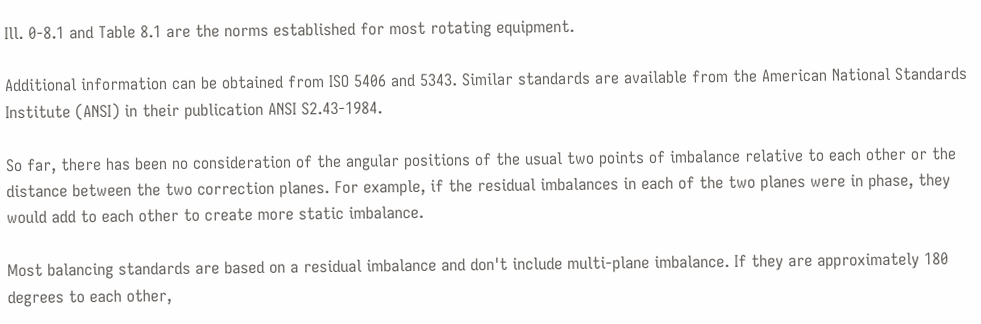Ill. 0-8.1 and Table 8.1 are the norms established for most rotating equipment.

Additional information can be obtained from ISO 5406 and 5343. Similar standards are available from the American National Standards Institute (ANSI) in their publication ANSI S2.43-1984.

So far, there has been no consideration of the angular positions of the usual two points of imbalance relative to each other or the distance between the two correction planes. For example, if the residual imbalances in each of the two planes were in phase, they would add to each other to create more static imbalance.

Most balancing standards are based on a residual imbalance and don't include multi-plane imbalance. If they are approximately 180 degrees to each other,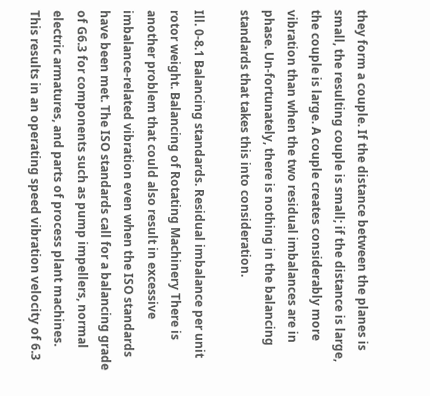they form a couple. If the distance between the planes is small, the resulting couple is small; if the distance is large, the couple is large. A couple creates considerably more vibration than when the two residual imbalances are in phase. Un-fortunately, there is nothing in the balancing standards that takes this into consideration.

Ill. 0-8.1 Balancing standards. Residual imbalance per unit rotor weight. Balancing of Rotating Machinery There is another problem that could also result in excessive imbalance-related vibration even when the ISO standards have been met. The ISO standards call for a balancing grade of G6.3 for components such as pump impellers, normal electric armatures, and parts of process plant machines. This results in an operating speed vibration velocity of 6.3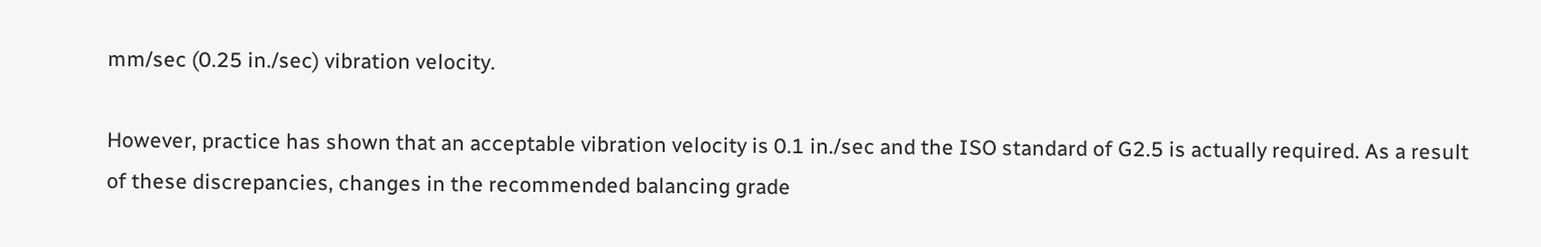mm/sec (0.25 in./sec) vibration velocity.

However, practice has shown that an acceptable vibration velocity is 0.1 in./sec and the ISO standard of G2.5 is actually required. As a result of these discrepancies, changes in the recommended balancing grade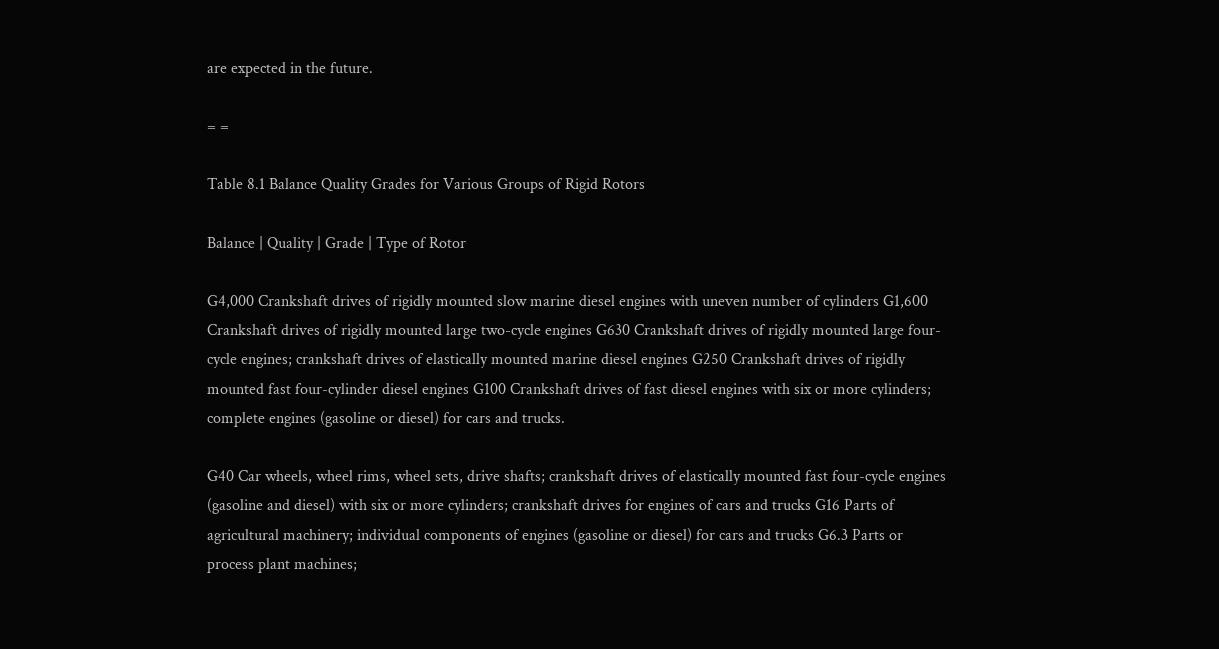are expected in the future.

= =

Table 8.1 Balance Quality Grades for Various Groups of Rigid Rotors

Balance | Quality | Grade | Type of Rotor

G4,000 Crankshaft drives of rigidly mounted slow marine diesel engines with uneven number of cylinders G1,600 Crankshaft drives of rigidly mounted large two-cycle engines G630 Crankshaft drives of rigidly mounted large four-cycle engines; crankshaft drives of elastically mounted marine diesel engines G250 Crankshaft drives of rigidly mounted fast four-cylinder diesel engines G100 Crankshaft drives of fast diesel engines with six or more cylinders; complete engines (gasoline or diesel) for cars and trucks.

G40 Car wheels, wheel rims, wheel sets, drive shafts; crankshaft drives of elastically mounted fast four-cycle engines (gasoline and diesel) with six or more cylinders; crankshaft drives for engines of cars and trucks G16 Parts of agricultural machinery; individual components of engines (gasoline or diesel) for cars and trucks G6.3 Parts or process plant machines;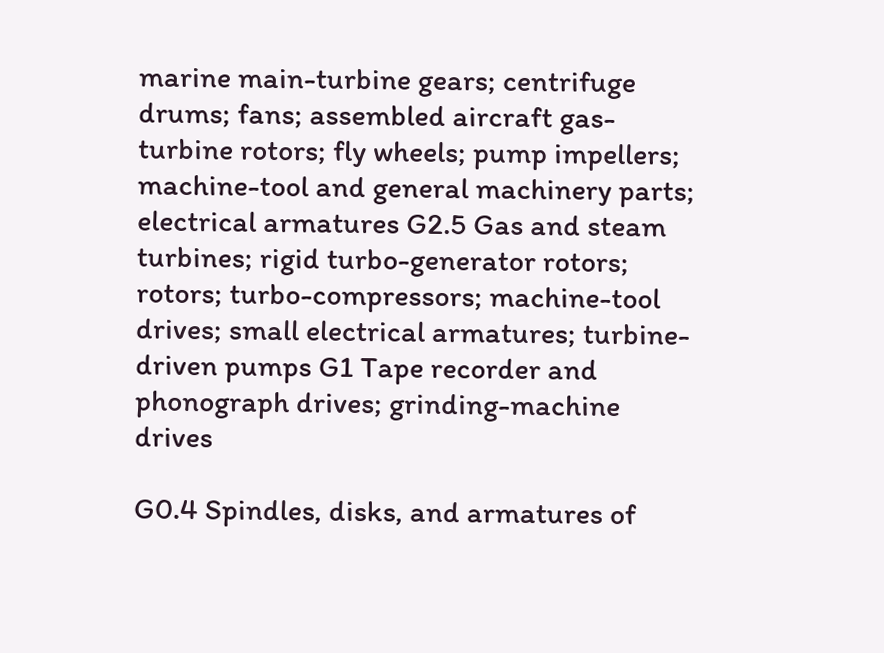marine main-turbine gears; centrifuge drums; fans; assembled aircraft gas-turbine rotors; fly wheels; pump impellers; machine-tool and general machinery parts; electrical armatures G2.5 Gas and steam turbines; rigid turbo-generator rotors; rotors; turbo-compressors; machine-tool drives; small electrical armatures; turbine-driven pumps G1 Tape recorder and phonograph drives; grinding-machine drives

G0.4 Spindles, disks, and armatures of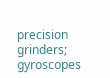precision grinders; gyroscopes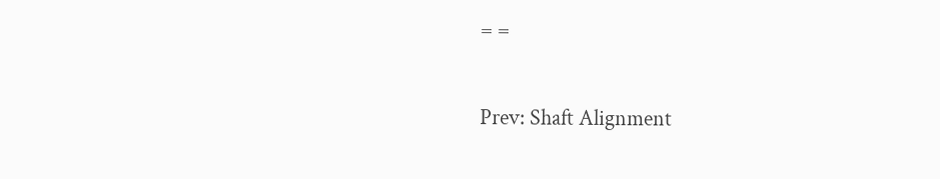= =

Prev: Shaft Alignment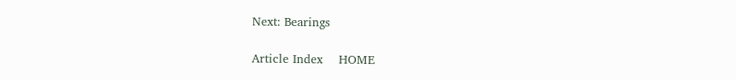Next: Bearings

Article Index    HOME